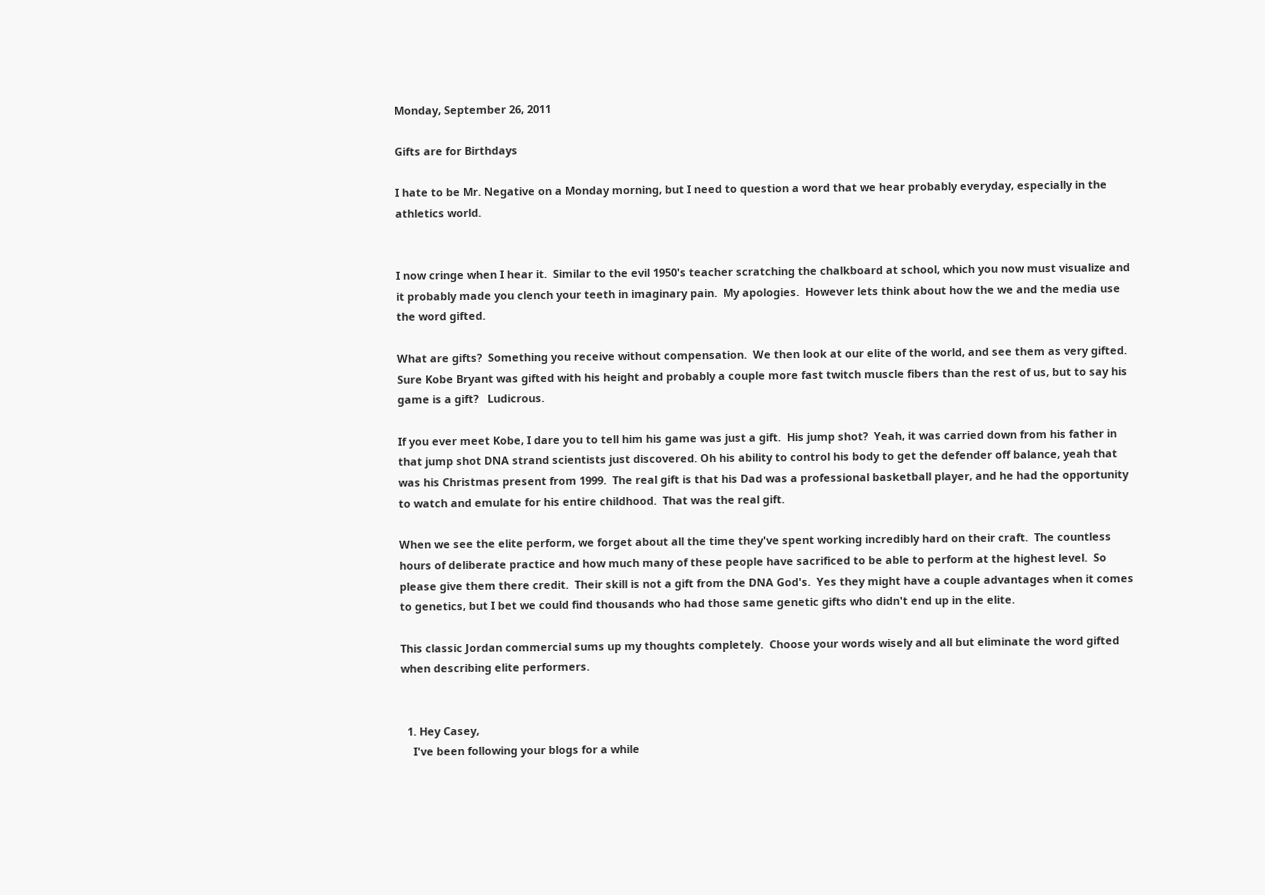Monday, September 26, 2011

Gifts are for Birthdays

I hate to be Mr. Negative on a Monday morning, but I need to question a word that we hear probably everyday, especially in the athletics world.


I now cringe when I hear it.  Similar to the evil 1950's teacher scratching the chalkboard at school, which you now must visualize and it probably made you clench your teeth in imaginary pain.  My apologies.  However lets think about how the we and the media use the word gifted.

What are gifts?  Something you receive without compensation.  We then look at our elite of the world, and see them as very gifted.  Sure Kobe Bryant was gifted with his height and probably a couple more fast twitch muscle fibers than the rest of us, but to say his game is a gift?   Ludicrous.

If you ever meet Kobe, I dare you to tell him his game was just a gift.  His jump shot?  Yeah, it was carried down from his father in that jump shot DNA strand scientists just discovered. Oh his ability to control his body to get the defender off balance, yeah that was his Christmas present from 1999.  The real gift is that his Dad was a professional basketball player, and he had the opportunity to watch and emulate for his entire childhood.  That was the real gift.

When we see the elite perform, we forget about all the time they've spent working incredibly hard on their craft.  The countless hours of deliberate practice and how much many of these people have sacrificed to be able to perform at the highest level.  So please give them there credit.  Their skill is not a gift from the DNA God's.  Yes they might have a couple advantages when it comes to genetics, but I bet we could find thousands who had those same genetic gifts who didn't end up in the elite.

This classic Jordan commercial sums up my thoughts completely.  Choose your words wisely and all but eliminate the word gifted when describing elite performers.


  1. Hey Casey,
    I've been following your blogs for a while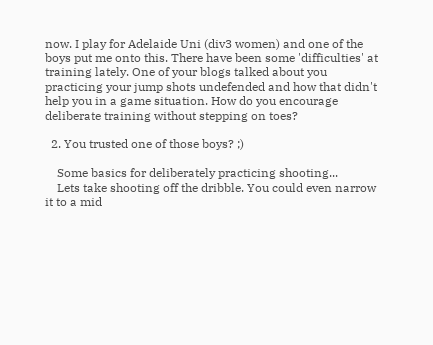now. I play for Adelaide Uni (div3 women) and one of the boys put me onto this. There have been some 'difficulties' at training lately. One of your blogs talked about you practicing your jump shots undefended and how that didn't help you in a game situation. How do you encourage deliberate training without stepping on toes?

  2. You trusted one of those boys? ;)

    Some basics for deliberately practicing shooting...
    Lets take shooting off the dribble. You could even narrow it to a mid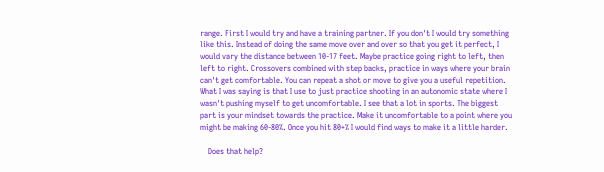range. First I would try and have a training partner. If you don't I would try something like this. Instead of doing the same move over and over so that you get it perfect, I would vary the distance between 10-17 feet. Maybe practice going right to left, then left to right. Crossovers combined with step backs, practice in ways where your brain can't get comfortable. You can repeat a shot or move to give you a useful repetition. What I was saying is that I use to just practice shooting in an autonomic state where I wasn't pushing myself to get uncomfortable. I see that a lot in sports. The biggest part is your mindset towards the practice. Make it uncomfortable to a point where you might be making 60-80%. Once you hit 80+% I would find ways to make it a little harder.

    Does that help?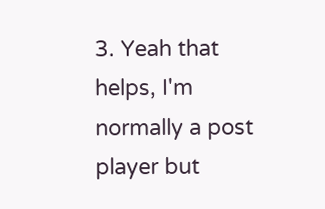3. Yeah that helps, I'm normally a post player but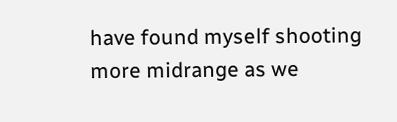have found myself shooting more midrange as we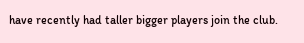have recently had taller bigger players join the club.